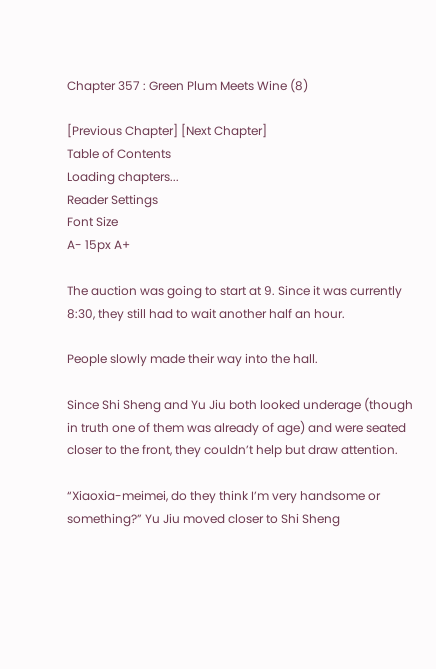Chapter 357 : Green Plum Meets Wine (8)

[Previous Chapter] [Next Chapter]
Table of Contents
Loading chapters...
Reader Settings
Font Size
A- 15px A+

The auction was going to start at 9. Since it was currently 8:30, they still had to wait another half an hour.

People slowly made their way into the hall.

Since Shi Sheng and Yu Jiu both looked underage (though in truth one of them was already of age) and were seated closer to the front, they couldn’t help but draw attention.

“Xiaoxia-meimei, do they think I’m very handsome or something?” Yu Jiu moved closer to Shi Sheng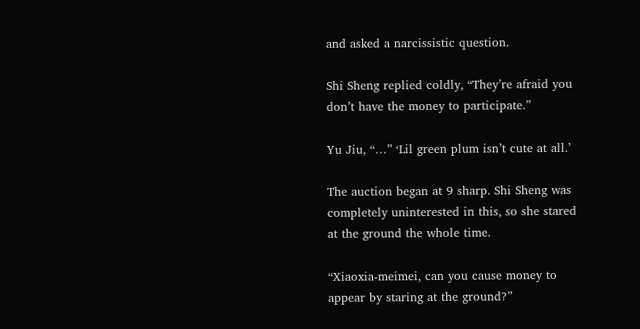and asked a narcissistic question.

Shi Sheng replied coldly, “They’re afraid you don’t have the money to participate.”

Yu Jiu, “…” ‘Lil green plum isn’t cute at all.’

The auction began at 9 sharp. Shi Sheng was completely uninterested in this, so she stared at the ground the whole time.

“Xiaoxia-meimei, can you cause money to appear by staring at the ground?”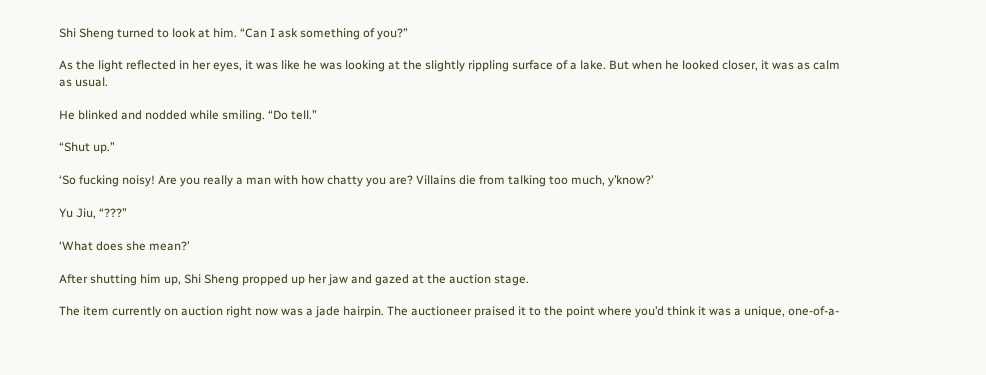Shi Sheng turned to look at him. “Can I ask something of you?”

As the light reflected in her eyes, it was like he was looking at the slightly rippling surface of a lake. But when he looked closer, it was as calm as usual.

He blinked and nodded while smiling. “Do tell.”

“Shut up.”

‘So fucking noisy! Are you really a man with how chatty you are? Villains die from talking too much, y’know?’

Yu Jiu, “???”

‘What does she mean?’

After shutting him up, Shi Sheng propped up her jaw and gazed at the auction stage.

The item currently on auction right now was a jade hairpin. The auctioneer praised it to the point where you’d think it was a unique, one-of-a-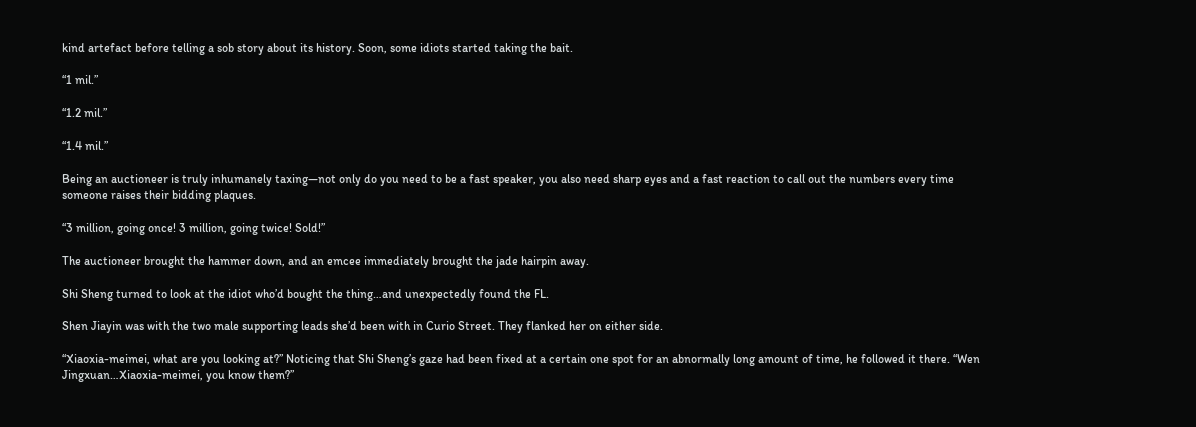kind artefact before telling a sob story about its history. Soon, some idiots started taking the bait.

“1 mil.”

“1.2 mil.”

“1.4 mil.”

Being an auctioneer is truly inhumanely taxing—not only do you need to be a fast speaker, you also need sharp eyes and a fast reaction to call out the numbers every time someone raises their bidding plaques.

“3 million, going once! 3 million, going twice! Sold!”

The auctioneer brought the hammer down, and an emcee immediately brought the jade hairpin away.

Shi Sheng turned to look at the idiot who’d bought the thing…and unexpectedly found the FL.

Shen Jiayin was with the two male supporting leads she’d been with in Curio Street. They flanked her on either side.

“Xiaoxia-meimei, what are you looking at?” Noticing that Shi Sheng’s gaze had been fixed at a certain one spot for an abnormally long amount of time, he followed it there. “Wen Jingxuan…Xiaoxia-meimei, you know them?”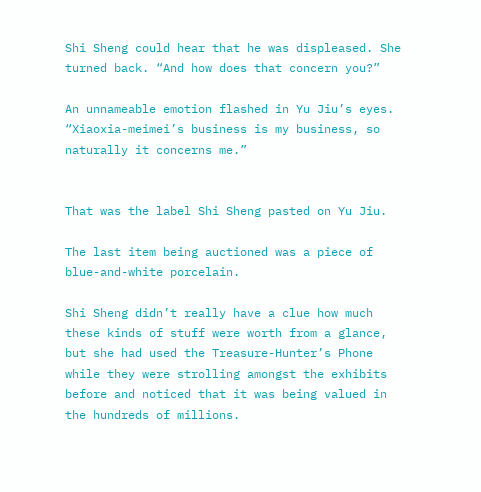Shi Sheng could hear that he was displeased. She turned back. “And how does that concern you?”

An unnameable emotion flashed in Yu Jiu’s eyes. “Xiaoxia-meimei’s business is my business, so naturally it concerns me.”


That was the label Shi Sheng pasted on Yu Jiu.

The last item being auctioned was a piece of blue-and-white porcelain.

Shi Sheng didn’t really have a clue how much these kinds of stuff were worth from a glance, but she had used the Treasure-Hunter’s Phone while they were strolling amongst the exhibits before and noticed that it was being valued in the hundreds of millions.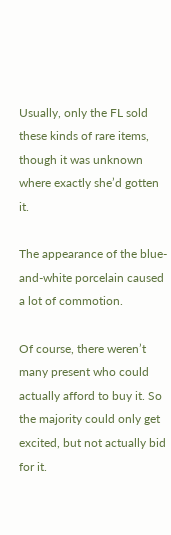Usually, only the FL sold these kinds of rare items, though it was unknown where exactly she’d gotten it.

The appearance of the blue-and-white porcelain caused a lot of commotion.

Of course, there weren’t many present who could actually afford to buy it. So the majority could only get excited, but not actually bid for it.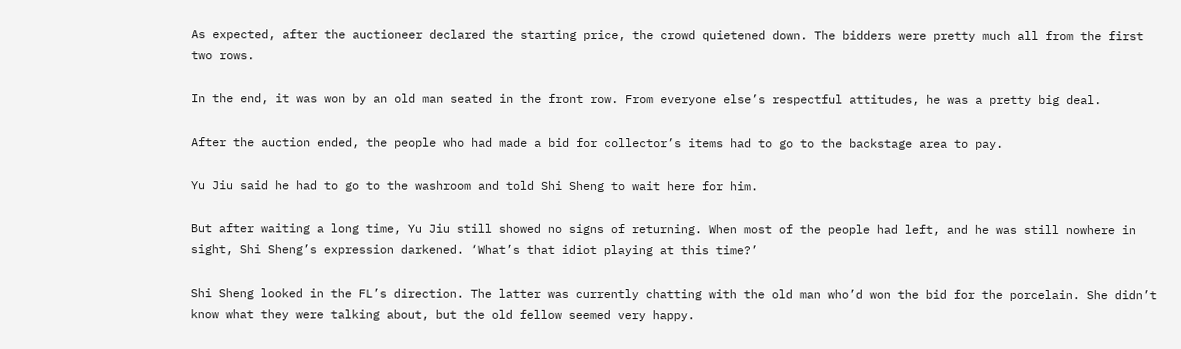As expected, after the auctioneer declared the starting price, the crowd quietened down. The bidders were pretty much all from the first two rows.

In the end, it was won by an old man seated in the front row. From everyone else’s respectful attitudes, he was a pretty big deal.

After the auction ended, the people who had made a bid for collector’s items had to go to the backstage area to pay.

Yu Jiu said he had to go to the washroom and told Shi Sheng to wait here for him.

But after waiting a long time, Yu Jiu still showed no signs of returning. When most of the people had left, and he was still nowhere in sight, Shi Sheng’s expression darkened. ‘What’s that idiot playing at this time?’

Shi Sheng looked in the FL’s direction. The latter was currently chatting with the old man who’d won the bid for the porcelain. She didn’t know what they were talking about, but the old fellow seemed very happy.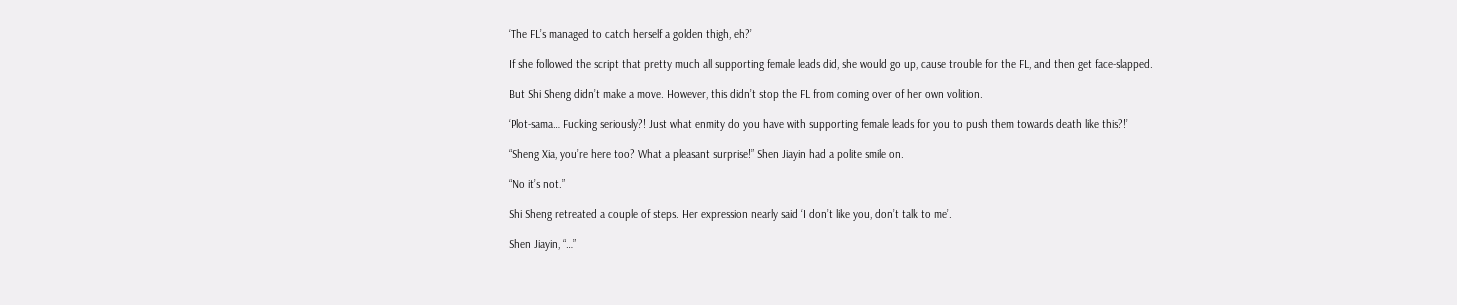‘The FL’s managed to catch herself a golden thigh, eh?’

If she followed the script that pretty much all supporting female leads did, she would go up, cause trouble for the FL, and then get face-slapped.

But Shi Sheng didn’t make a move. However, this didn’t stop the FL from coming over of her own volition.

‘Plot-sama… Fucking seriously?! Just what enmity do you have with supporting female leads for you to push them towards death like this?!’

“Sheng Xia, you’re here too? What a pleasant surprise!” Shen Jiayin had a polite smile on.

“No it’s not.”

Shi Sheng retreated a couple of steps. Her expression nearly said ‘I don’t like you, don’t talk to me’.

Shen Jiayin, “…”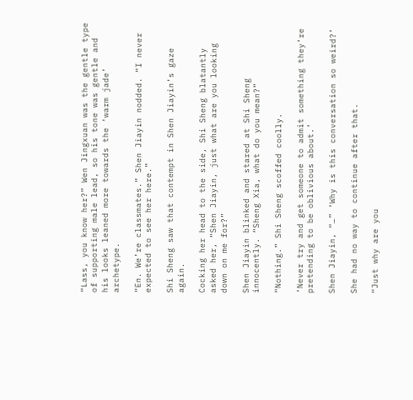“Lass, you know her?” Wen Jingxuan was the gentle type of supporting male lead, so his tone was gentle and his looks leaned more towards the ‘warm jade’ archetype.

“En. We’re classmates.” Shen Jiayin nodded. “I never expected to see her here.”

Shi Sheng saw that contempt in Shen Jiayin’s gaze again.

Cocking her head to the side, Shi Sheng blatantly asked her, “Shen Jiayin, just what are you looking down on me for?”

Shen Jiayin blinked and stared at Shi Sheng innocently. “Sheng Xia, what do you mean?”

“Nothing.” Shi Sheng scoffed coolly.

‘Never try and get someone to admit something they’re pretending to be oblivious about.’

Shen Jiayin, “…” ‘Why is this conversation so weird?’

She had no way to continue after that.

“Just why are you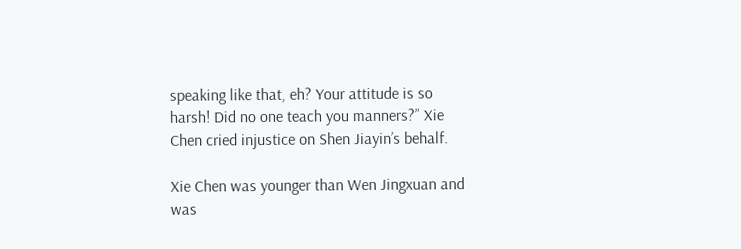speaking like that, eh? Your attitude is so harsh! Did no one teach you manners?” Xie Chen cried injustice on Shen Jiayin’s behalf.

Xie Chen was younger than Wen Jingxuan and was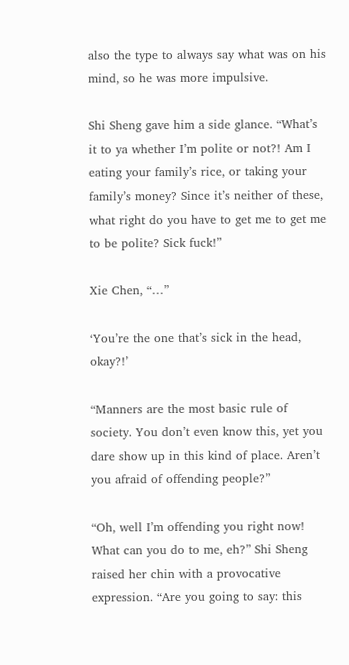also the type to always say what was on his mind, so he was more impulsive.

Shi Sheng gave him a side glance. “What’s it to ya whether I’m polite or not?! Am I eating your family’s rice, or taking your family’s money? Since it’s neither of these, what right do you have to get me to get me to be polite? Sick fuck!”

Xie Chen, “…”

‘You’re the one that’s sick in the head, okay?!’

“Manners are the most basic rule of society. You don’t even know this, yet you dare show up in this kind of place. Aren’t you afraid of offending people?”

“Oh, well I’m offending you right now! What can you do to me, eh?” Shi Sheng raised her chin with a provocative expression. “Are you going to say: this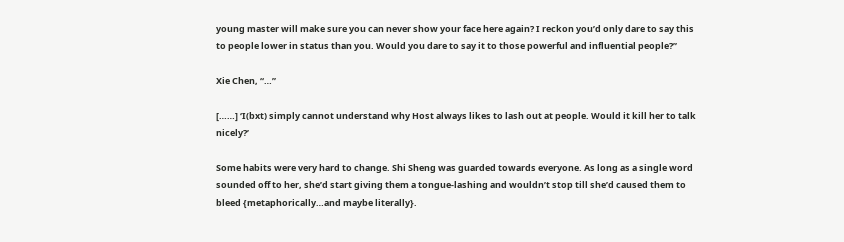young master will make sure you can never show your face here again? I reckon you’d only dare to say this to people lower in status than you. Would you dare to say it to those powerful and influential people?”

Xie Chen, “…”

[……] ‘I(bxt) simply cannot understand why Host always likes to lash out at people. Would it kill her to talk nicely?’

Some habits were very hard to change. Shi Sheng was guarded towards everyone. As long as a single word sounded off to her, she’d start giving them a tongue-lashing and wouldn’t stop till she’d caused them to bleed {metaphorically…and maybe literally}.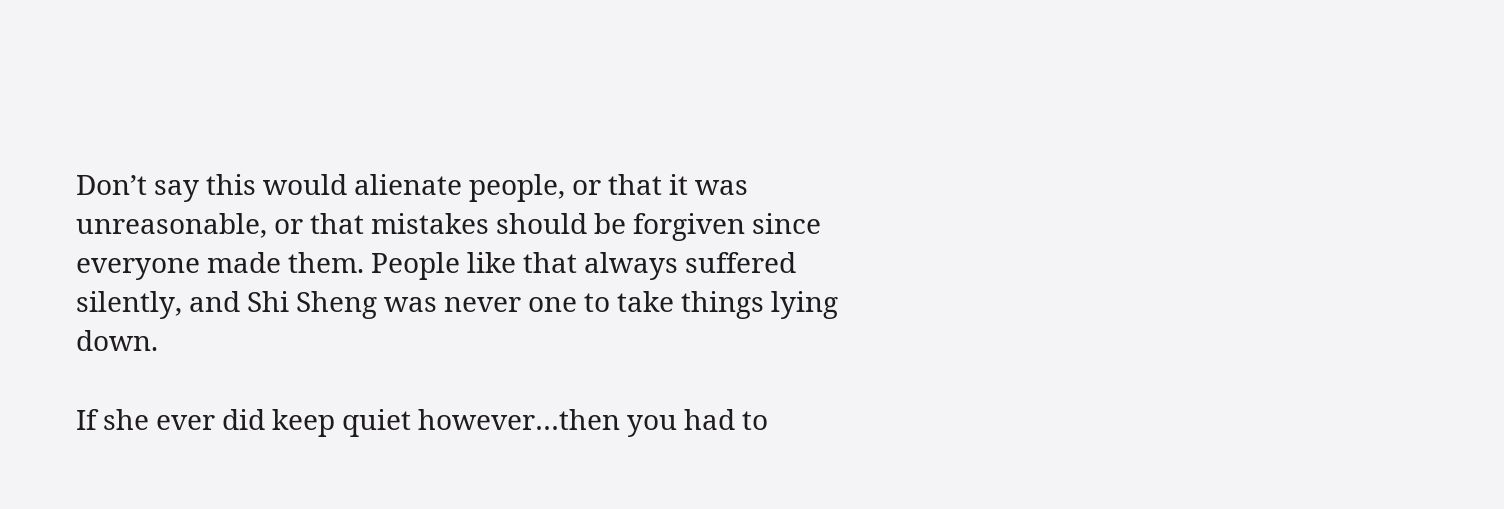Don’t say this would alienate people, or that it was unreasonable, or that mistakes should be forgiven since everyone made them. People like that always suffered silently, and Shi Sheng was never one to take things lying down.

If she ever did keep quiet however…then you had to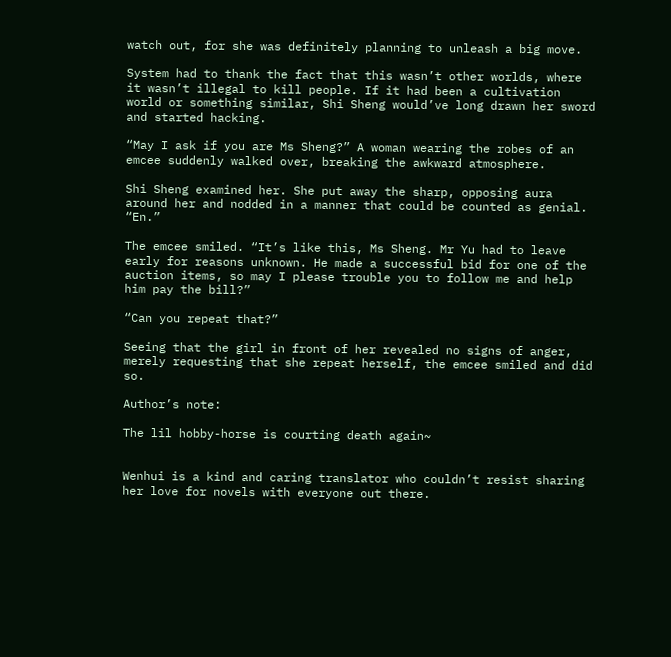watch out, for she was definitely planning to unleash a big move.

System had to thank the fact that this wasn’t other worlds, where it wasn’t illegal to kill people. If it had been a cultivation world or something similar, Shi Sheng would’ve long drawn her sword and started hacking.

“May I ask if you are Ms Sheng?” A woman wearing the robes of an emcee suddenly walked over, breaking the awkward atmosphere.

Shi Sheng examined her. She put away the sharp, opposing aura around her and nodded in a manner that could be counted as genial. “En.”

The emcee smiled. “It’s like this, Ms Sheng. Mr Yu had to leave early for reasons unknown. He made a successful bid for one of the auction items, so may I please trouble you to follow me and help him pay the bill?”

“Can you repeat that?”

Seeing that the girl in front of her revealed no signs of anger, merely requesting that she repeat herself, the emcee smiled and did so.

Author’s note:

The lil hobby-horse is courting death again~


Wenhui is a kind and caring translator who couldn’t resist sharing her love for novels with everyone out there.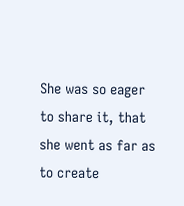She was so eager to share it, that she went as far as to create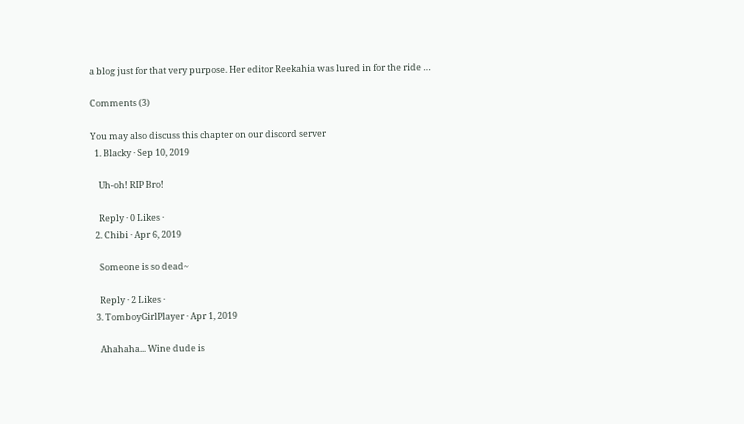a blog just for that very purpose. Her editor Reekahia was lured in for the ride …

Comments (3)

You may also discuss this chapter on our discord server
  1. Blacky · Sep 10, 2019

    Uh-oh! RIP Bro!

    Reply · 0 Likes ·
  2. Chibi · Apr 6, 2019

    Someone is so dead~

    Reply · 2 Likes ·
  3. TomboyGirlPlayer · Apr 1, 2019

    Ahahaha... Wine dude is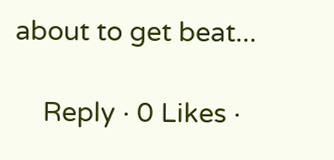about to get beat...

    Reply · 0 Likes ·